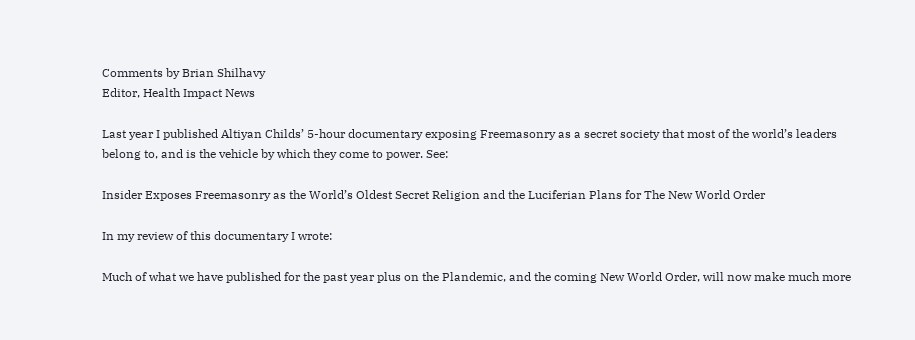Comments by Brian Shilhavy
Editor, Health Impact News

Last year I published Altiyan Childs’ 5-hour documentary exposing Freemasonry as a secret society that most of the world’s leaders belong to, and is the vehicle by which they come to power. See:

Insider Exposes Freemasonry as the World’s Oldest Secret Religion and the Luciferian Plans for The New World Order

In my review of this documentary I wrote:

Much of what we have published for the past year plus on the Plandemic, and the coming New World Order, will now make much more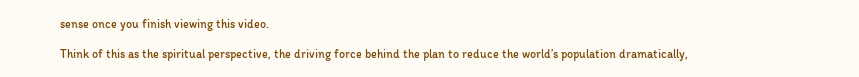sense once you finish viewing this video.

Think of this as the spiritual perspective, the driving force behind the plan to reduce the world’s population dramatically,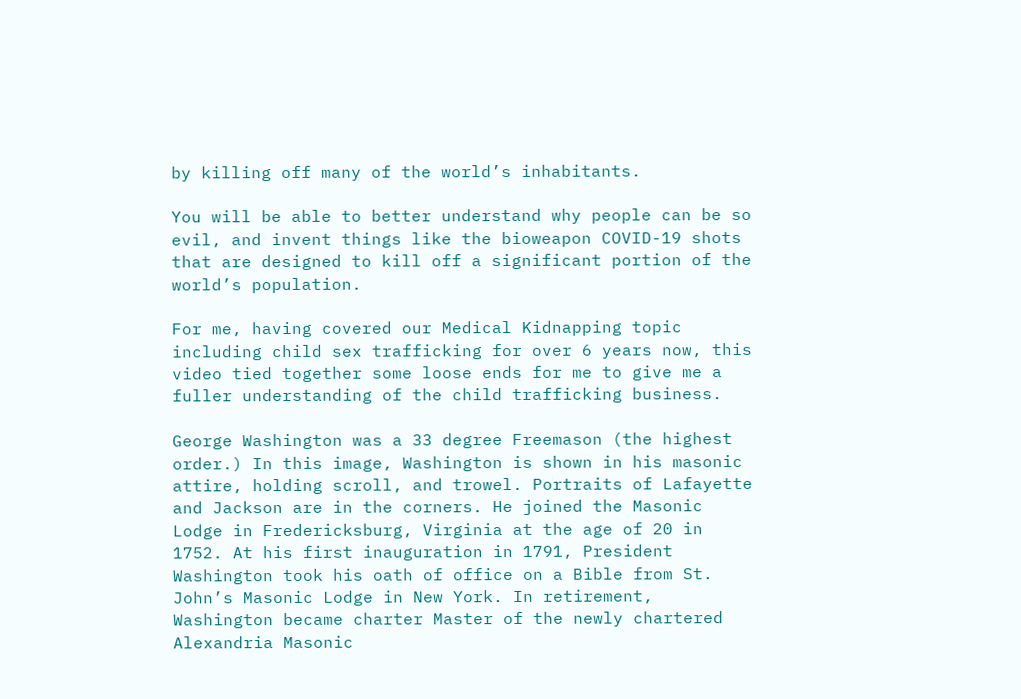by killing off many of the world’s inhabitants.

You will be able to better understand why people can be so evil, and invent things like the bioweapon COVID-19 shots that are designed to kill off a significant portion of the world’s population.

For me, having covered our Medical Kidnapping topic including child sex trafficking for over 6 years now, this video tied together some loose ends for me to give me a fuller understanding of the child trafficking business.

George Washington was a 33 degree Freemason (the highest order.) In this image, Washington is shown in his masonic attire, holding scroll, and trowel. Portraits of Lafayette and Jackson are in the corners. He joined the Masonic Lodge in Fredericksburg, Virginia at the age of 20 in 1752. At his first inauguration in 1791, President Washington took his oath of office on a Bible from St. John’s Masonic Lodge in New York. In retirement, Washington became charter Master of the newly chartered Alexandria Masonic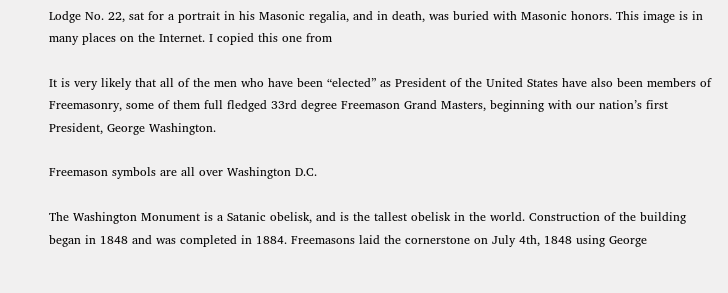Lodge No. 22, sat for a portrait in his Masonic regalia, and in death, was buried with Masonic honors. This image is in many places on the Internet. I copied this one from

It is very likely that all of the men who have been “elected” as President of the United States have also been members of Freemasonry, some of them full fledged 33rd degree Freemason Grand Masters, beginning with our nation’s first President, George Washington.

Freemason symbols are all over Washington D.C.

The Washington Monument is a Satanic obelisk, and is the tallest obelisk in the world. Construction of the building began in 1848 and was completed in 1884. Freemasons laid the cornerstone on July 4th, 1848 using George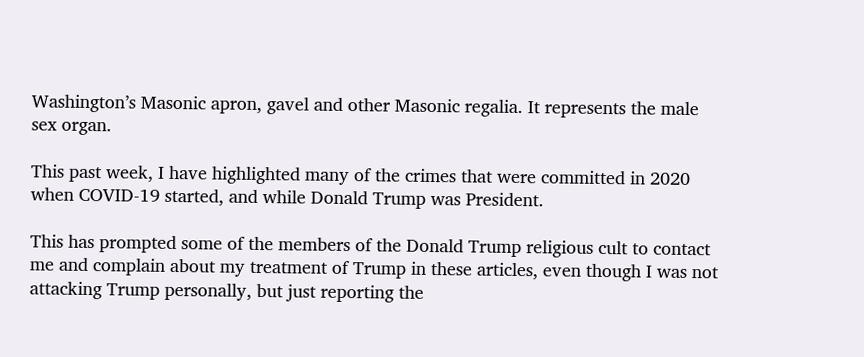Washington’s Masonic apron, gavel and other Masonic regalia. It represents the male sex organ.

This past week, I have highlighted many of the crimes that were committed in 2020 when COVID-19 started, and while Donald Trump was President.

This has prompted some of the members of the Donald Trump religious cult to contact me and complain about my treatment of Trump in these articles, even though I was not attacking Trump personally, but just reporting the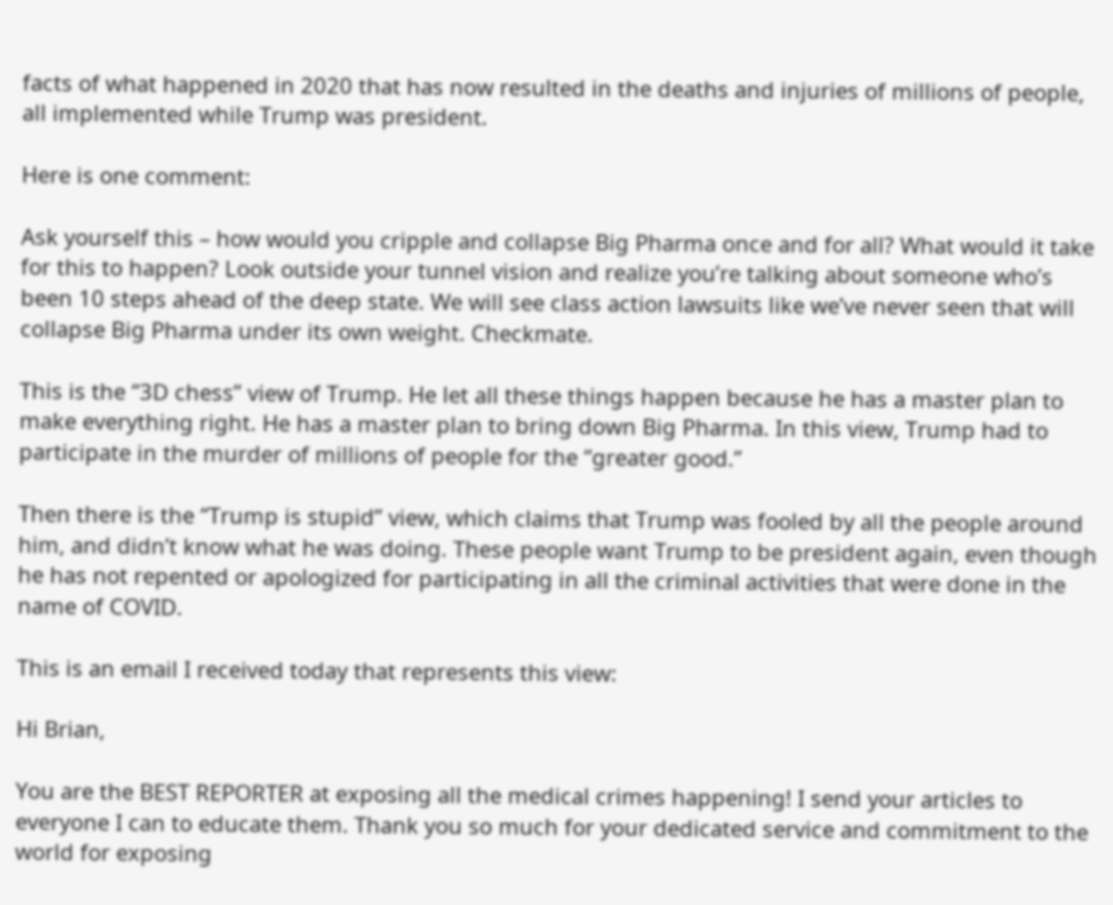facts of what happened in 2020 that has now resulted in the deaths and injuries of millions of people, all implemented while Trump was president.

Here is one comment:

Ask yourself this – how would you cripple and collapse Big Pharma once and for all? What would it take for this to happen? Look outside your tunnel vision and realize you’re talking about someone who’s been 10 steps ahead of the deep state. We will see class action lawsuits like we’ve never seen that will collapse Big Pharma under its own weight. Checkmate.

This is the “3D chess” view of Trump. He let all these things happen because he has a master plan to make everything right. He has a master plan to bring down Big Pharma. In this view, Trump had to participate in the murder of millions of people for the “greater good.”

Then there is the “Trump is stupid” view, which claims that Trump was fooled by all the people around him, and didn’t know what he was doing. These people want Trump to be president again, even though he has not repented or apologized for participating in all the criminal activities that were done in the name of COVID.

This is an email I received today that represents this view:

Hi Brian,

You are the BEST REPORTER at exposing all the medical crimes happening! I send your articles to everyone I can to educate them. Thank you so much for your dedicated service and commitment to the world for exposing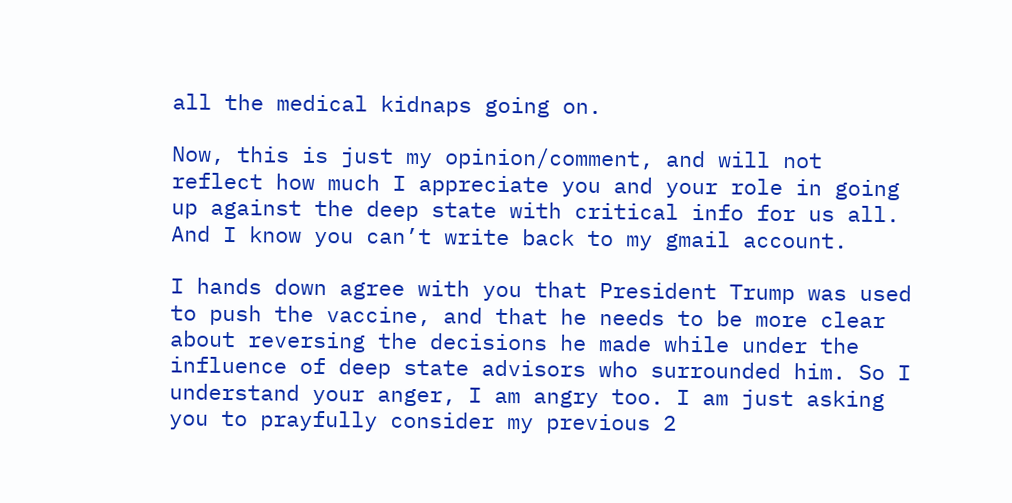all the medical kidnaps going on.

Now, this is just my opinion/comment, and will not reflect how much I appreciate you and your role in going up against the deep state with critical info for us all. And I know you can’t write back to my gmail account.

I hands down agree with you that President Trump was used to push the vaccine, and that he needs to be more clear about reversing the decisions he made while under the influence of deep state advisors who surrounded him. So I understand your anger, I am angry too. I am just asking you to prayfully consider my previous 2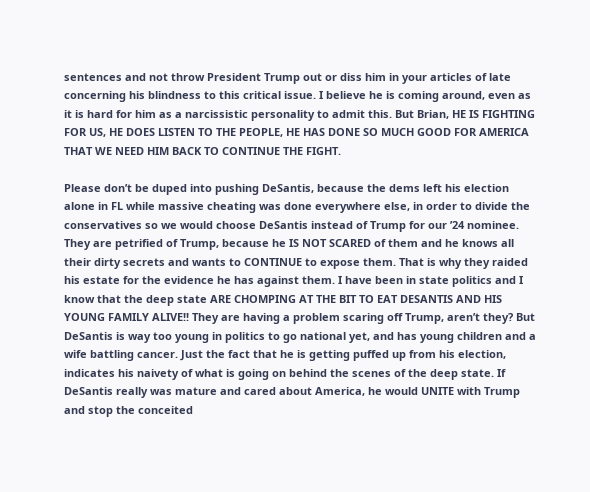sentences and not throw President Trump out or diss him in your articles of late concerning his blindness to this critical issue. I believe he is coming around, even as it is hard for him as a narcissistic personality to admit this. But Brian, HE IS FIGHTING FOR US, HE DOES LISTEN TO THE PEOPLE, HE HAS DONE SO MUCH GOOD FOR AMERICA THAT WE NEED HIM BACK TO CONTINUE THE FIGHT.

Please don’t be duped into pushing DeSantis, because the dems left his election alone in FL while massive cheating was done everywhere else, in order to divide the conservatives so we would choose DeSantis instead of Trump for our ’24 nominee. They are petrified of Trump, because he IS NOT SCARED of them and he knows all their dirty secrets and wants to CONTINUE to expose them. That is why they raided his estate for the evidence he has against them. I have been in state politics and I know that the deep state ARE CHOMPING AT THE BIT TO EAT DESANTIS AND HIS YOUNG FAMILY ALIVE!! They are having a problem scaring off Trump, aren’t they? But DeSantis is way too young in politics to go national yet, and has young children and a wife battling cancer. Just the fact that he is getting puffed up from his election, indicates his naivety of what is going on behind the scenes of the deep state. If DeSantis really was mature and cared about America, he would UNITE with Trump and stop the conceited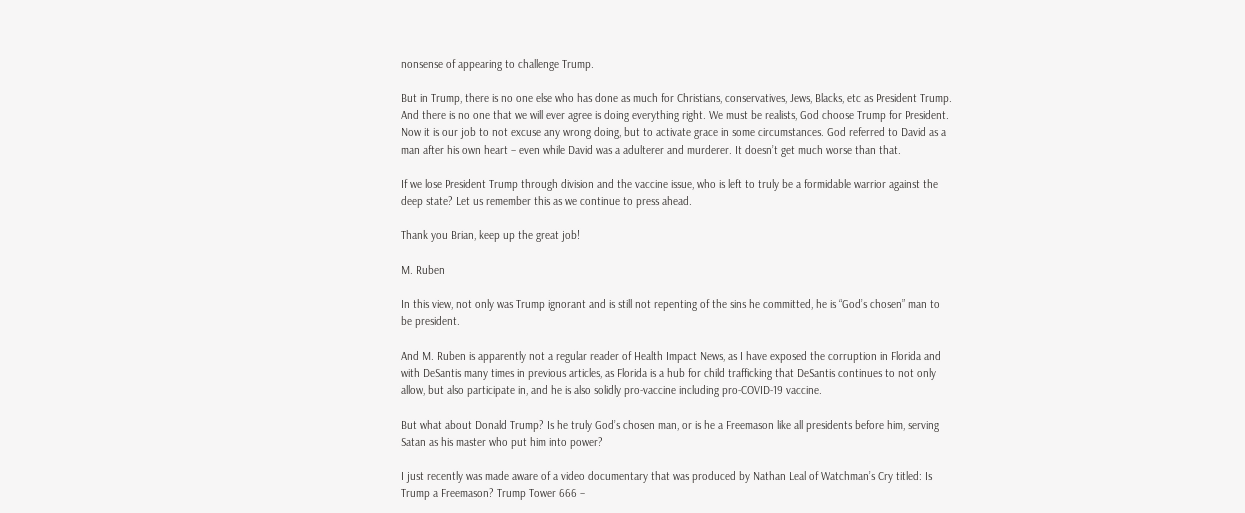nonsense of appearing to challenge Trump.

But in Trump, there is no one else who has done as much for Christians, conservatives, Jews, Blacks, etc as President Trump. And there is no one that we will ever agree is doing everything right. We must be realists, God choose Trump for President. Now it is our job to not excuse any wrong doing, but to activate grace in some circumstances. God referred to David as a man after his own heart – even while David was a adulterer and murderer. It doesn’t get much worse than that.

If we lose President Trump through division and the vaccine issue, who is left to truly be a formidable warrior against the deep state? Let us remember this as we continue to press ahead.

Thank you Brian, keep up the great job!

M. Ruben

In this view, not only was Trump ignorant and is still not repenting of the sins he committed, he is “God’s chosen” man to be president.

And M. Ruben is apparently not a regular reader of Health Impact News, as I have exposed the corruption in Florida and with DeSantis many times in previous articles, as Florida is a hub for child trafficking that DeSantis continues to not only allow, but also participate in, and he is also solidly pro-vaccine including pro-COVID-19 vaccine.

But what about Donald Trump? Is he truly God’s chosen man, or is he a Freemason like all presidents before him, serving Satan as his master who put him into power?

I just recently was made aware of a video documentary that was produced by Nathan Leal of Watchman’s Cry titled: Is Trump a Freemason? Trump Tower 666 –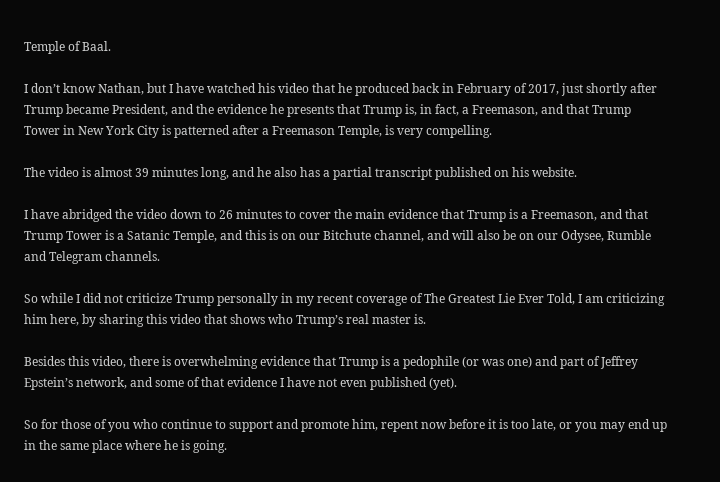Temple of Baal.

I don’t know Nathan, but I have watched his video that he produced back in February of 2017, just shortly after Trump became President, and the evidence he presents that Trump is, in fact, a Freemason, and that Trump Tower in New York City is patterned after a Freemason Temple, is very compelling.

The video is almost 39 minutes long, and he also has a partial transcript published on his website.

I have abridged the video down to 26 minutes to cover the main evidence that Trump is a Freemason, and that Trump Tower is a Satanic Temple, and this is on our Bitchute channel, and will also be on our Odysee, Rumble and Telegram channels.

So while I did not criticize Trump personally in my recent coverage of The Greatest Lie Ever Told, I am criticizing him here, by sharing this video that shows who Trump’s real master is.

Besides this video, there is overwhelming evidence that Trump is a pedophile (or was one) and part of Jeffrey Epstein’s network, and some of that evidence I have not even published (yet).

So for those of you who continue to support and promote him, repent now before it is too late, or you may end up in the same place where he is going.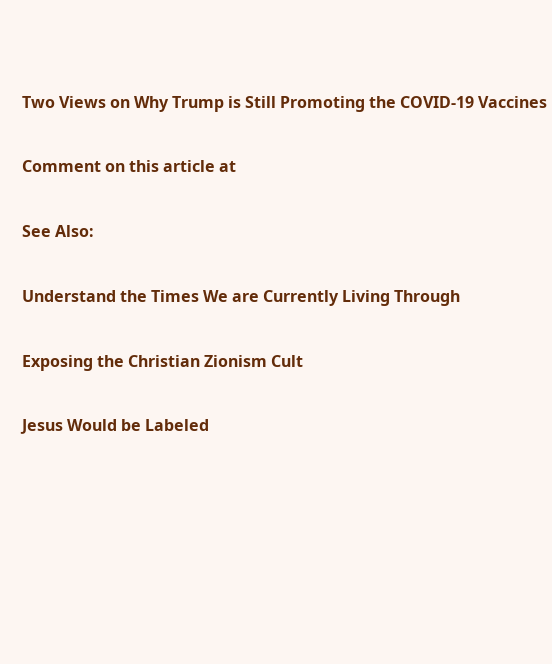Two Views on Why Trump is Still Promoting the COVID-19 Vaccines

Comment on this article at

See Also:

Understand the Times We are Currently Living Through

Exposing the Christian Zionism Cult

Jesus Would be Labeled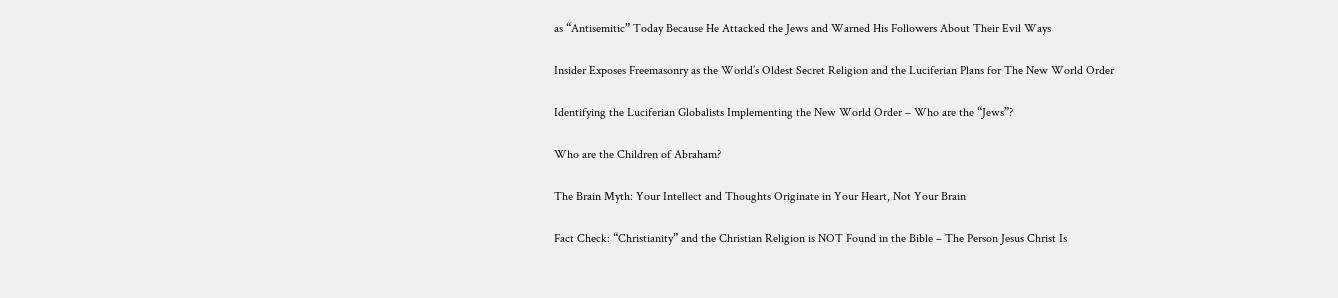as “Antisemitic” Today Because He Attacked the Jews and Warned His Followers About Their Evil Ways

Insider Exposes Freemasonry as the World’s Oldest Secret Religion and the Luciferian Plans for The New World Order

Identifying the Luciferian Globalists Implementing the New World Order – Who are the “Jews”?

Who are the Children of Abraham?

The Brain Myth: Your Intellect and Thoughts Originate in Your Heart, Not Your Brain

Fact Check: “Christianity” and the Christian Religion is NOT Found in the Bible – The Person Jesus Christ Is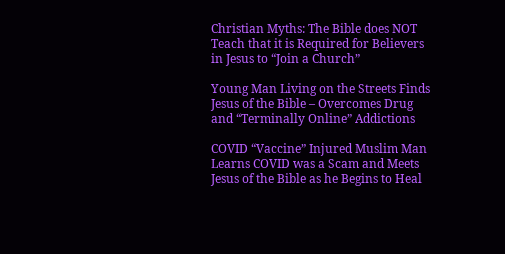Christian Myths: The Bible does NOT Teach that it is Required for Believers in Jesus to “Join a Church”

Young Man Living on the Streets Finds Jesus of the Bible – Overcomes Drug and “Terminally Online” Addictions

COVID “Vaccine” Injured Muslim Man Learns COVID was a Scam and Meets Jesus of the Bible as he Begins to Heal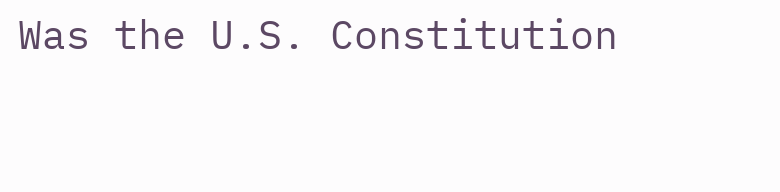Was the U.S. Constitution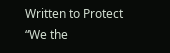Written to Protect “We the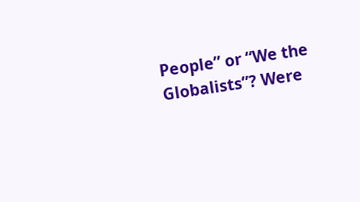People” or “We the Globalists”? Were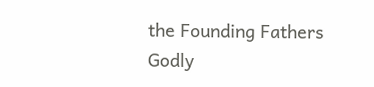the Founding Fathers Godly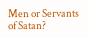Men or Servants of Satan?